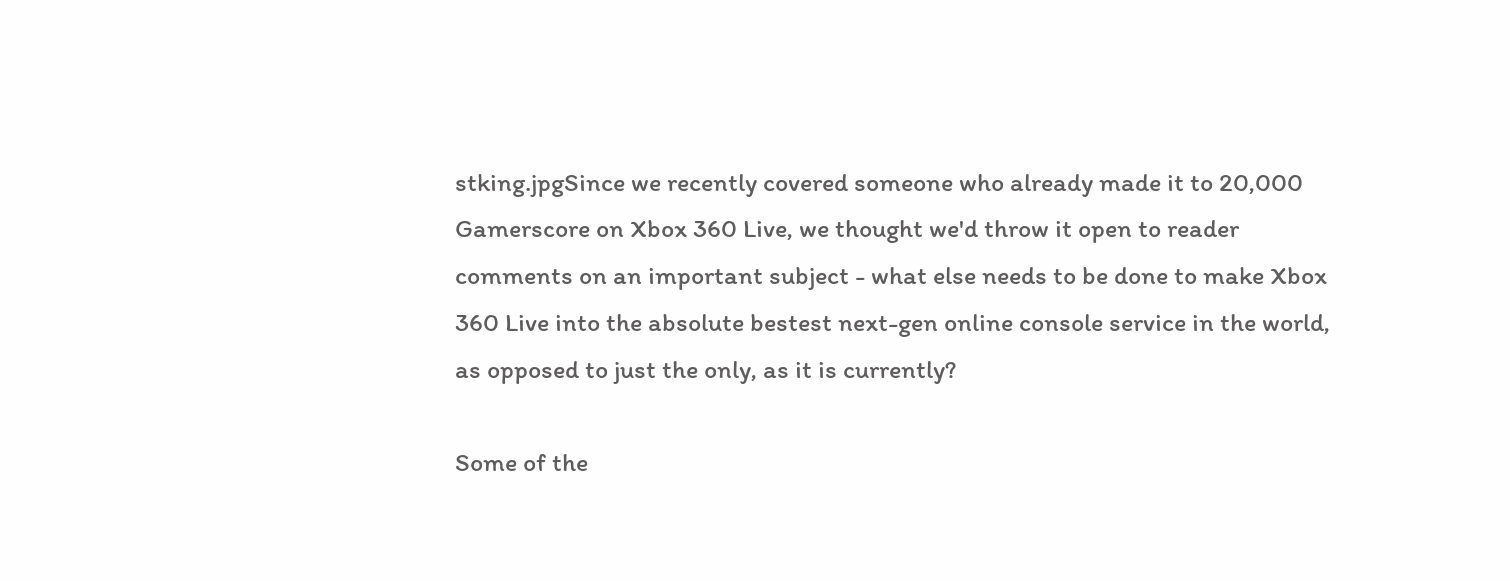stking.jpgSince we recently covered someone who already made it to 20,000 Gamerscore on Xbox 360 Live, we thought we'd throw it open to reader comments on an important subject - what else needs to be done to make Xbox 360 Live into the absolute bestest next-gen online console service in the world, as opposed to just the only, as it is currently?

Some of the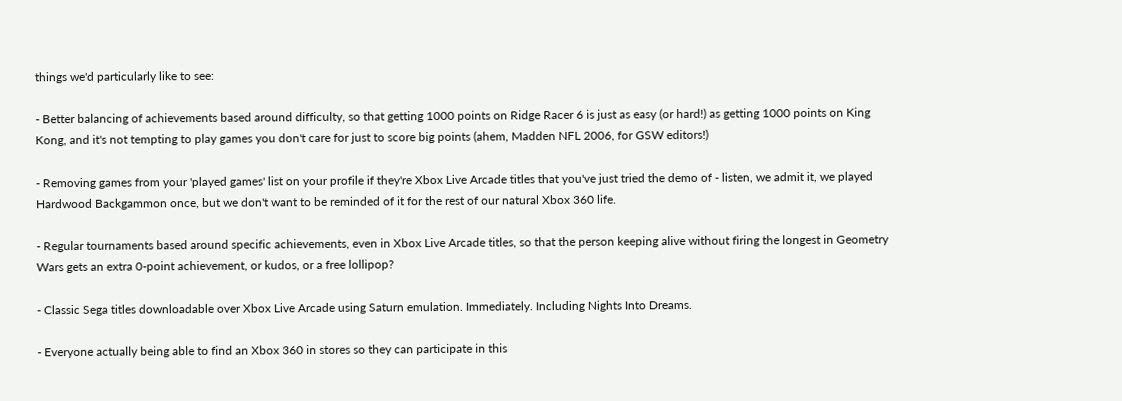things we'd particularly like to see:

- Better balancing of achievements based around difficulty, so that getting 1000 points on Ridge Racer 6 is just as easy (or hard!) as getting 1000 points on King Kong, and it's not tempting to play games you don't care for just to score big points (ahem, Madden NFL 2006, for GSW editors!)

- Removing games from your 'played games' list on your profile if they're Xbox Live Arcade titles that you've just tried the demo of - listen, we admit it, we played Hardwood Backgammon once, but we don't want to be reminded of it for the rest of our natural Xbox 360 life.

- Regular tournaments based around specific achievements, even in Xbox Live Arcade titles, so that the person keeping alive without firing the longest in Geometry Wars gets an extra 0-point achievement, or kudos, or a free lollipop?

- Classic Sega titles downloadable over Xbox Live Arcade using Saturn emulation. Immediately. Including Nights Into Dreams.

- Everyone actually being able to find an Xbox 360 in stores so they can participate in this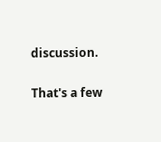discussion.

That's a few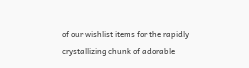of our wishlist items for the rapidly crystallizing chunk of adorable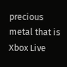precious metal that is Xbox Live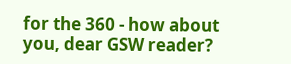for the 360 - how about you, dear GSW reader?